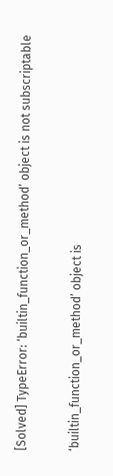[Solved] TypeError: ‘builtin_function_or_method’ object is not subscriptable

‘builtin_function_or_method’ object is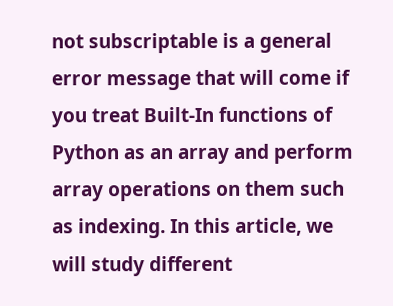not subscriptable is a general error message that will come if you treat Built-In functions of Python as an array and perform array operations on them such as indexing. In this article, we will study different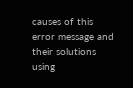causes of this error message and their solutions using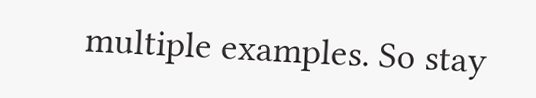multiple examples. So stay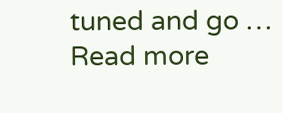tuned and go … Read more